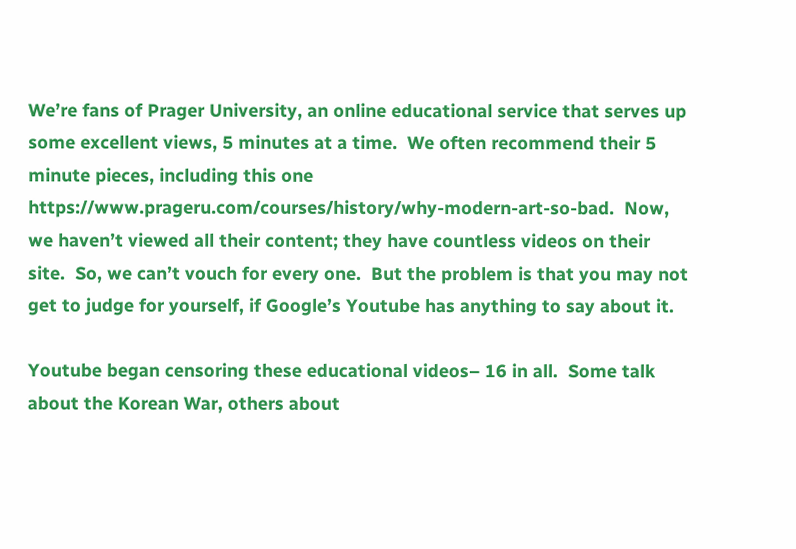We’re fans of Prager University, an online educational service that serves up some excellent views, 5 minutes at a time.  We often recommend their 5 minute pieces, including this one https://www.prageru.com/courses/history/why-modern-art-so-bad.  Now, we haven’t viewed all their content; they have countless videos on their site.  So, we can’t vouch for every one.  But the problem is that you may not get to judge for yourself, if Google’s Youtube has anything to say about it.

Youtube began censoring these educational videos– 16 in all.  Some talk about the Korean War, others about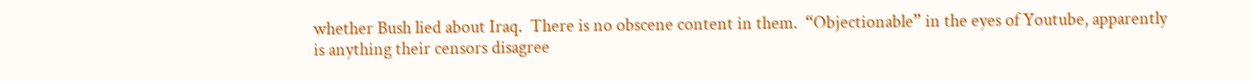whether Bush lied about Iraq.  There is no obscene content in them.  “Objectionable” in the eyes of Youtube, apparently is anything their censors disagree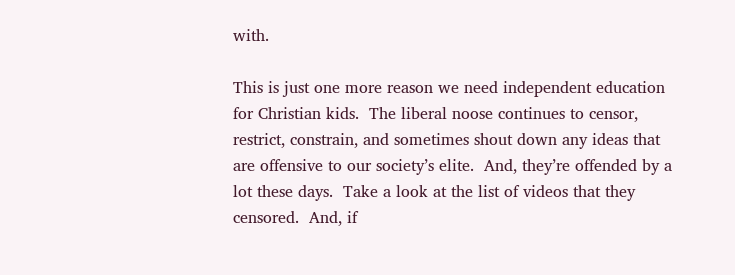with.

This is just one more reason we need independent education for Christian kids.  The liberal noose continues to censor, restrict, constrain, and sometimes shout down any ideas that are offensive to our society’s elite.  And, they’re offended by a lot these days.  Take a look at the list of videos that they censored.  And, if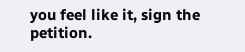you feel like it, sign the petition.